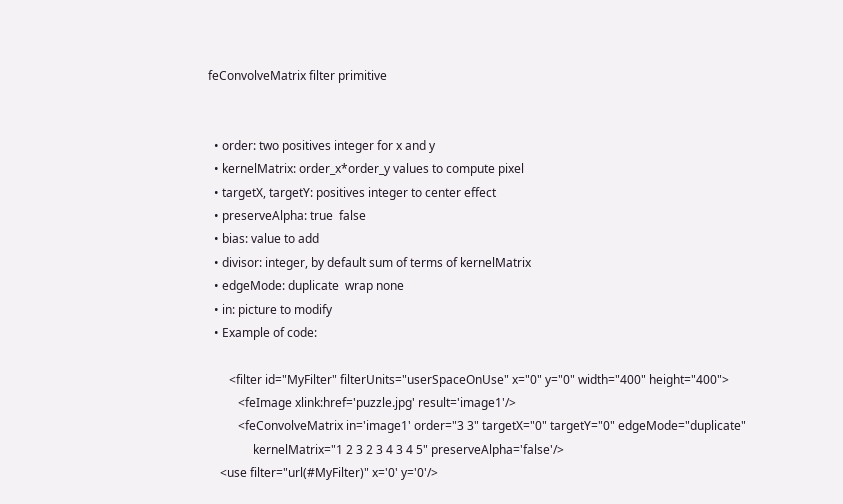feConvolveMatrix filter primitive


  • order: two positives integer for x and y
  • kernelMatrix: order_x*order_y values to compute pixel
  • targetX, targetY: positives integer to center effect
  • preserveAlpha: true  false
  • bias: value to add
  • divisor: integer, by default sum of terms of kernelMatrix
  • edgeMode: duplicate  wrap none
  • in: picture to modify
  • Example of code:

       <filter id="MyFilter" filterUnits="userSpaceOnUse" x="0" y="0" width="400" height="400">
          <feImage xlink:href='puzzle.jpg' result='image1'/>
          <feConvolveMatrix in='image1' order="3 3" targetX="0" targetY="0" edgeMode="duplicate"
               kernelMatrix="1 2 3 2 3 4 3 4 5" preserveAlpha='false'/>
    <use filter="url(#MyFilter)" x='0' y='0'/>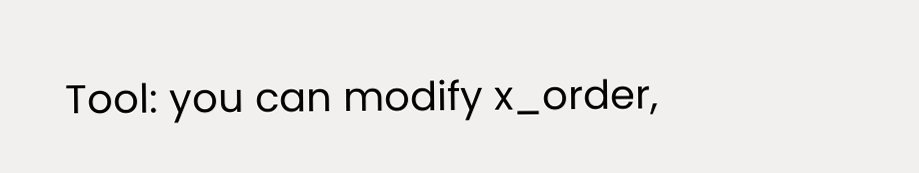Tool: you can modify x_order,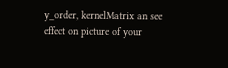y_order, kernelMatrix an see effect on picture of your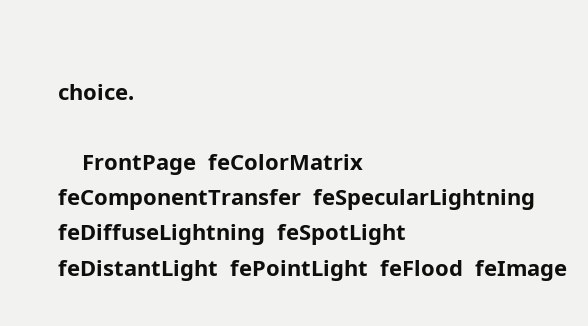choice.

    FrontPage  feColorMatrix  feComponentTransfer  feSpecularLightning feDiffuseLightning  feSpotLight  feDistantLight  fePointLight  feFlood  feImage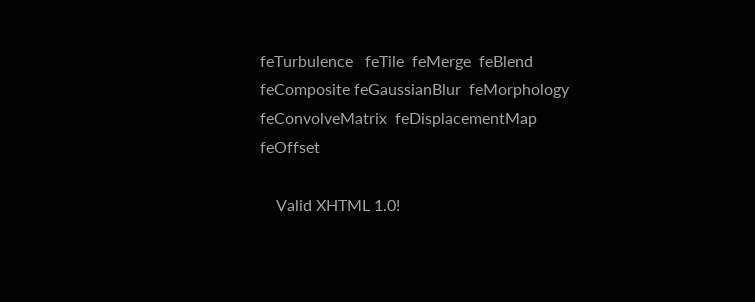feTurbulence   feTile  feMerge  feBlend  feComposite feGaussianBlur  feMorphology  feConvolveMatrix  feDisplacementMap  feOffset

    Valid XHTML 1.0!